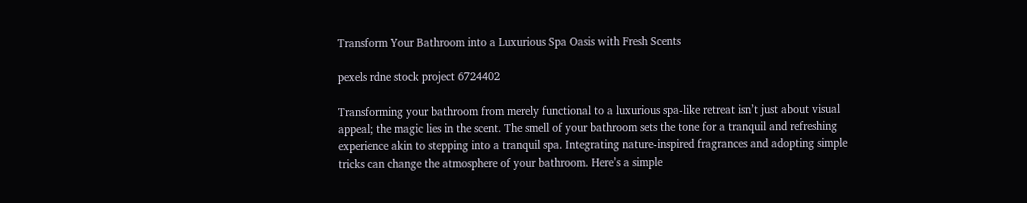Transform Your Bathroom into a Luxurious Spa Oasis with Fresh Scents

pexels rdne stock project 6724402

Transforming your bathroom from merely functional to a luxurious spa-like retreat isn’t just about visual appeal; the magic lies in the scent. The smell of your bathroom sets the tone for a tranquil and refreshing experience akin to stepping into a tranquil spa. Integrating nature-inspired fragrances and adopting simple tricks can change the atmosphere of your bathroom. Here’s a simple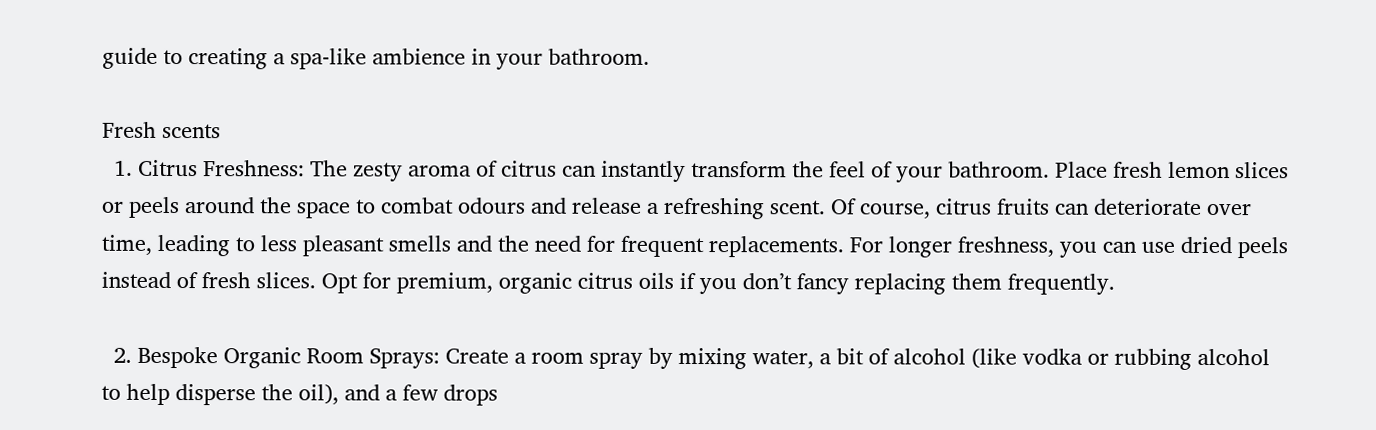guide to creating a spa-like ambience in your bathroom.

Fresh scents
  1. Citrus Freshness: The zesty aroma of citrus can instantly transform the feel of your bathroom. Place fresh lemon slices or peels around the space to combat odours and release a refreshing scent. Of course, citrus fruits can deteriorate over time, leading to less pleasant smells and the need for frequent replacements. For longer freshness, you can use dried peels instead of fresh slices. Opt for premium, organic citrus oils if you don’t fancy replacing them frequently.

  2. Bespoke Organic Room Sprays: Create a room spray by mixing water, a bit of alcohol (like vodka or rubbing alcohol to help disperse the oil), and a few drops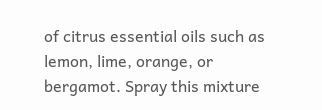of citrus essential oils such as lemon, lime, orange, or bergamot. Spray this mixture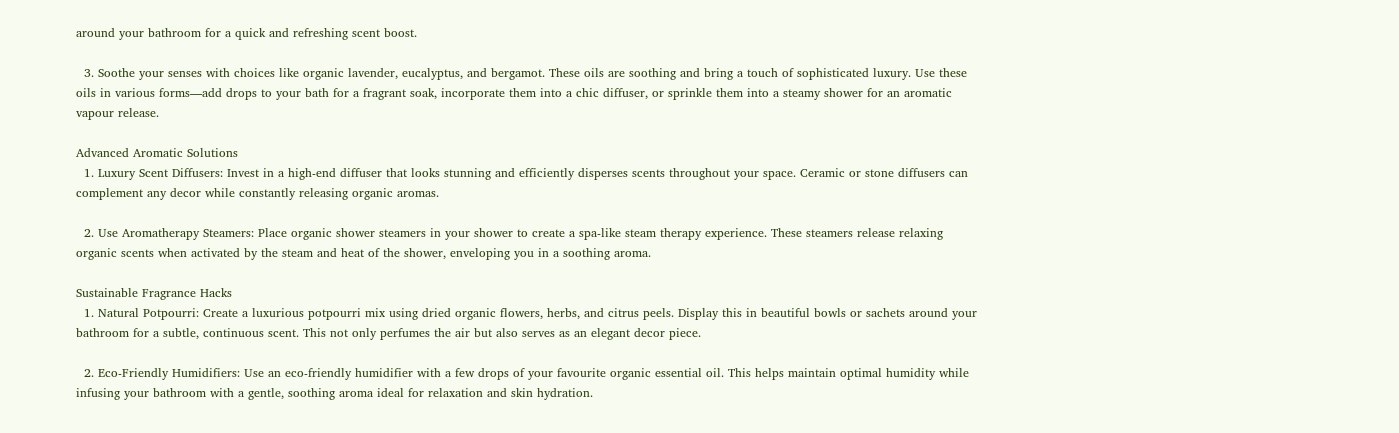around your bathroom for a quick and refreshing scent boost.

  3. Soothe your senses with choices like organic lavender, eucalyptus, and bergamot. These oils are soothing and bring a touch of sophisticated luxury. Use these oils in various forms—add drops to your bath for a fragrant soak, incorporate them into a chic diffuser, or sprinkle them into a steamy shower for an aromatic vapour release.

Advanced Aromatic Solutions
  1. Luxury Scent Diffusers: Invest in a high-end diffuser that looks stunning and efficiently disperses scents throughout your space. Ceramic or stone diffusers can complement any decor while constantly releasing organic aromas.

  2. Use Aromatherapy Steamers: Place organic shower steamers in your shower to create a spa-like steam therapy experience. These steamers release relaxing organic scents when activated by the steam and heat of the shower, enveloping you in a soothing aroma.

Sustainable Fragrance Hacks
  1. Natural Potpourri: Create a luxurious potpourri mix using dried organic flowers, herbs, and citrus peels. Display this in beautiful bowls or sachets around your bathroom for a subtle, continuous scent. This not only perfumes the air but also serves as an elegant decor piece.

  2. Eco-Friendly Humidifiers: Use an eco-friendly humidifier with a few drops of your favourite organic essential oil. This helps maintain optimal humidity while infusing your bathroom with a gentle, soothing aroma ideal for relaxation and skin hydration.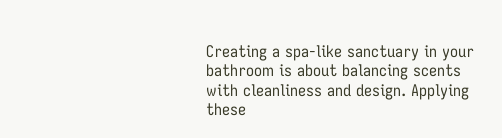Creating a spa-like sanctuary in your bathroom is about balancing scents with cleanliness and design. Applying these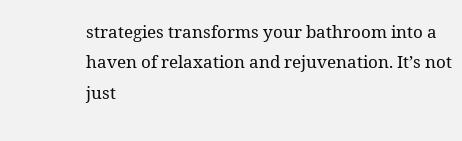strategies transforms your bathroom into a haven of relaxation and rejuvenation. It’s not just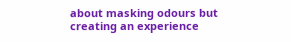about masking odours but creating an experience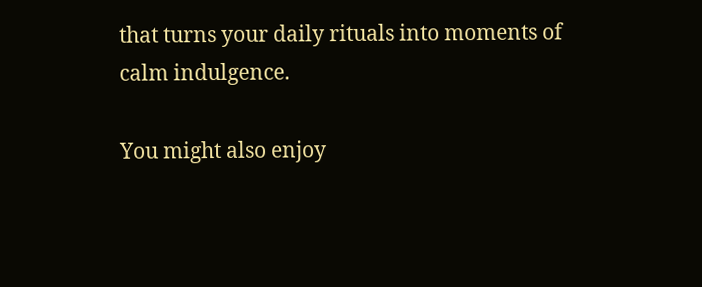that turns your daily rituals into moments of calm indulgence.

You might also enjoy